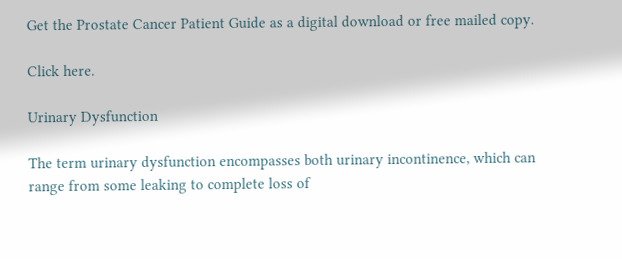Get the Prostate Cancer Patient Guide as a digital download or free mailed copy.

Click here.

Urinary Dysfunction

The term urinary dysfunction encompasses both urinary incontinence, which can range from some leaking to complete loss of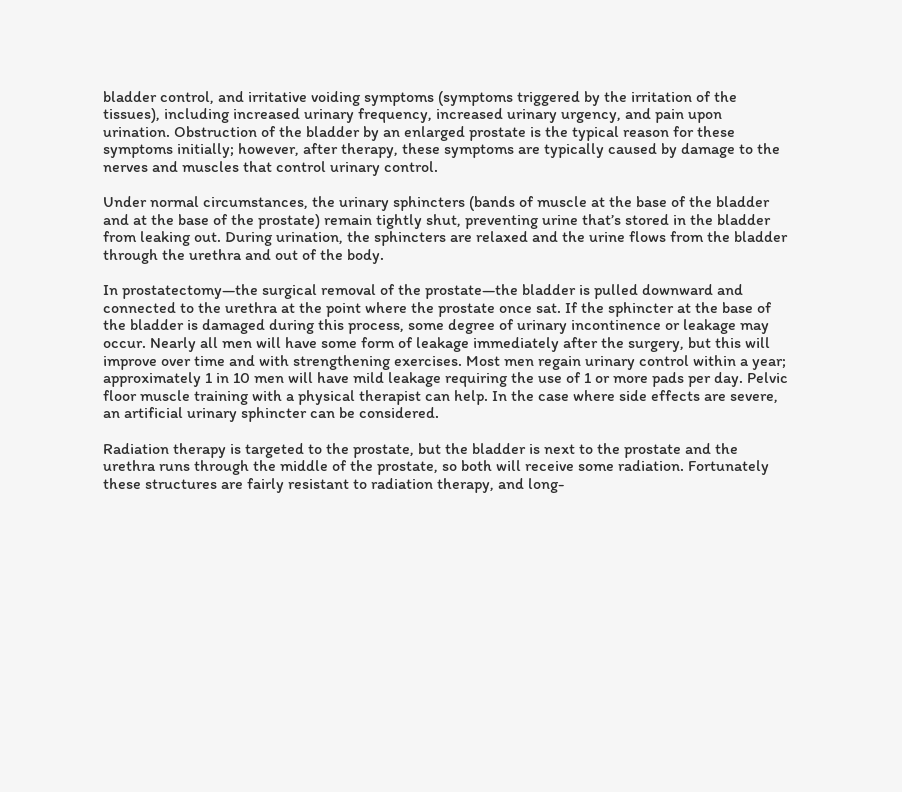bladder control, and irritative voiding symptoms (symptoms triggered by the irritation of the tissues), including increased urinary frequency, increased urinary urgency, and pain upon urination. Obstruction of the bladder by an enlarged prostate is the typical reason for these symptoms initially; however, after therapy, these symptoms are typically caused by damage to the nerves and muscles that control urinary control.

Under normal circumstances, the urinary sphincters (bands of muscle at the base of the bladder and at the base of the prostate) remain tightly shut, preventing urine that’s stored in the bladder from leaking out. During urination, the sphincters are relaxed and the urine flows from the bladder through the urethra and out of the body.

In prostatectomy—the surgical removal of the prostate—the bladder is pulled downward and connected to the urethra at the point where the prostate once sat. If the sphincter at the base of the bladder is damaged during this process, some degree of urinary incontinence or leakage may occur. Nearly all men will have some form of leakage immediately after the surgery, but this will improve over time and with strengthening exercises. Most men regain urinary control within a year; approximately 1 in 10 men will have mild leakage requiring the use of 1 or more pads per day. Pelvic floor muscle training with a physical therapist can help. In the case where side effects are severe, an artificial urinary sphincter can be considered.

Radiation therapy is targeted to the prostate, but the bladder is next to the prostate and the urethra runs through the middle of the prostate, so both will receive some radiation. Fortunately these structures are fairly resistant to radiation therapy, and long-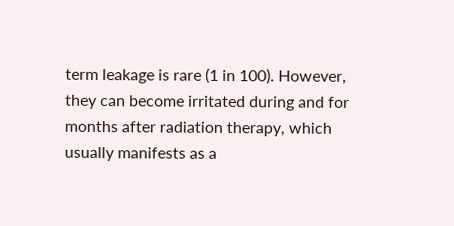term leakage is rare (1 in 100). However, they can become irritated during and for months after radiation therapy, which usually manifests as a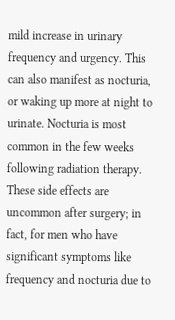mild increase in urinary frequency and urgency. This can also manifest as nocturia, or waking up more at night to urinate. Nocturia is most common in the few weeks following radiation therapy. These side effects are uncommon after surgery; in fact, for men who have significant symptoms like frequency and nocturia due to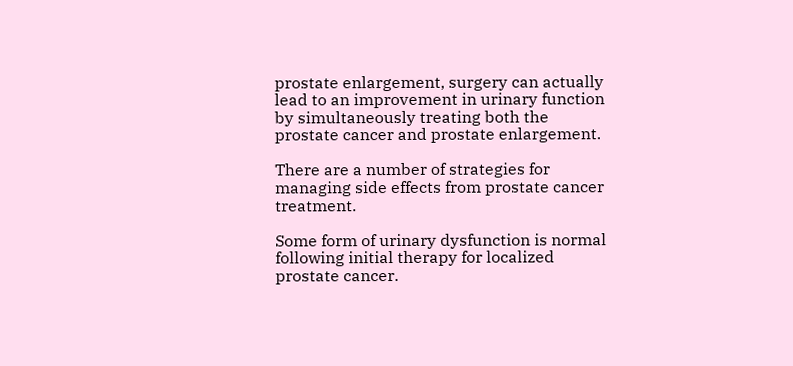prostate enlargement, surgery can actually lead to an improvement in urinary function by simultaneously treating both the prostate cancer and prostate enlargement.

There are a number of strategies for managing side effects from prostate cancer treatment.

Some form of urinary dysfunction is normal following initial therapy for localized prostate cancer.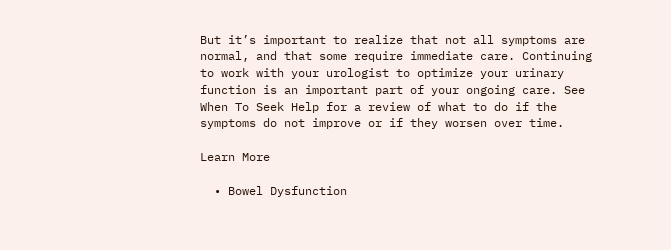But it’s important to realize that not all symptoms are normal, and that some require immediate care. Continuing to work with your urologist to optimize your urinary function is an important part of your ongoing care. See When To Seek Help for a review of what to do if the symptoms do not improve or if they worsen over time.

Learn More

  • Bowel Dysfunction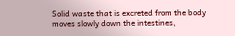Solid waste that is excreted from the body moves slowly down the intestines,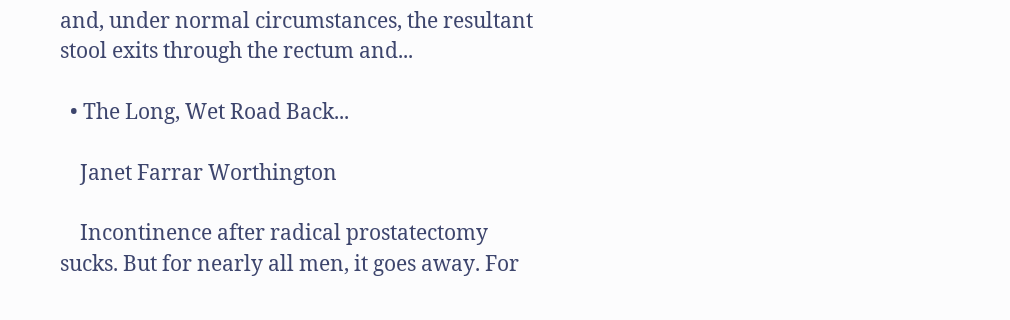and, under normal circumstances, the resultant stool exits through the rectum and...

  • The Long, Wet Road Back...

    Janet Farrar Worthington

    Incontinence after radical prostatectomy sucks. But for nearly all men, it goes away. For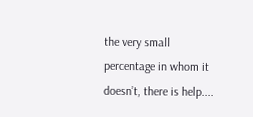the very small percentage in whom it doesn’t, there is help....